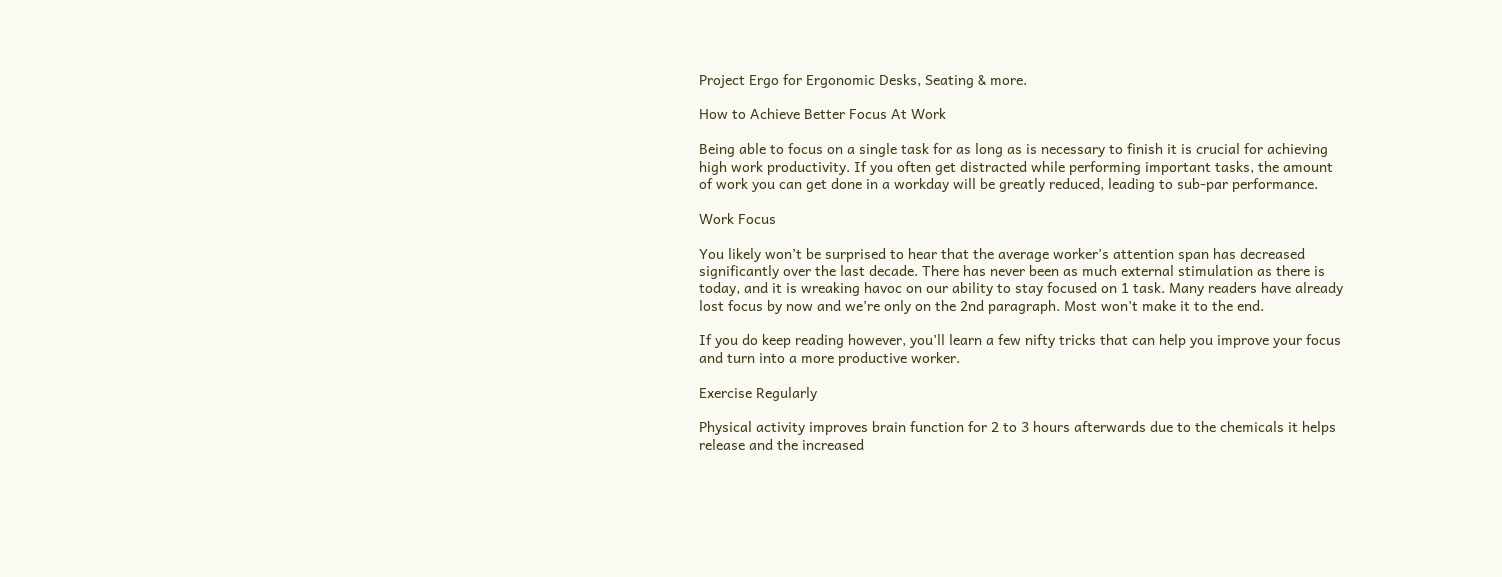Project Ergo for Ergonomic Desks, Seating & more.

How to Achieve Better Focus At Work

Being able to focus on a single task for as long as is necessary to finish it is crucial for achieving high work productivity. If you often get distracted while performing important tasks, the amount of work you can get done in a workday will be greatly reduced, leading to sub-par performance.

Work Focus

You likely won’t be surprised to hear that the average worker’s attention span has decreased significantly over the last decade. There has never been as much external stimulation as there is today, and it is wreaking havoc on our ability to stay focused on 1 task. Many readers have already lost focus by now and we’re only on the 2nd paragraph. Most won’t make it to the end.

If you do keep reading however, you’ll learn a few nifty tricks that can help you improve your focus and turn into a more productive worker.

Exercise Regularly

Physical activity improves brain function for 2 to 3 hours afterwards due to the chemicals it helps release and the increased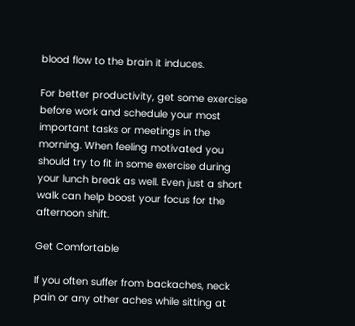blood flow to the brain it induces.

For better productivity, get some exercise before work and schedule your most important tasks or meetings in the morning. When feeling motivated you should try to fit in some exercise during your lunch break as well. Even just a short walk can help boost your focus for the afternoon shift.

Get Comfortable

If you often suffer from backaches, neck pain or any other aches while sitting at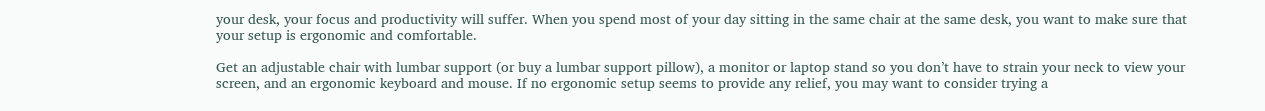your desk, your focus and productivity will suffer. When you spend most of your day sitting in the same chair at the same desk, you want to make sure that your setup is ergonomic and comfortable.

Get an adjustable chair with lumbar support (or buy a lumbar support pillow), a monitor or laptop stand so you don’t have to strain your neck to view your screen, and an ergonomic keyboard and mouse. If no ergonomic setup seems to provide any relief, you may want to consider trying a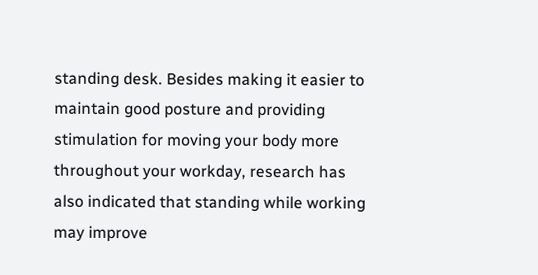standing desk. Besides making it easier to maintain good posture and providing stimulation for moving your body more throughout your workday, research has also indicated that standing while working may improve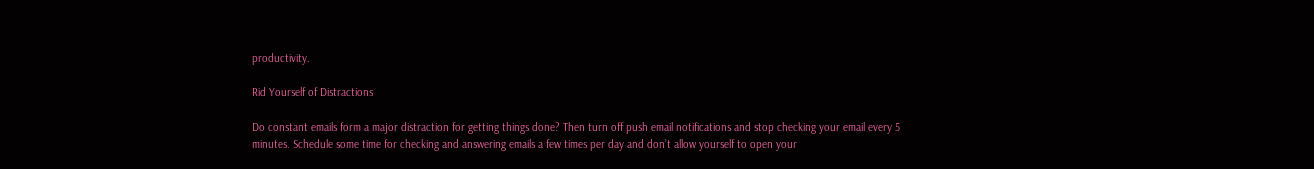productivity.

Rid Yourself of Distractions

Do constant emails form a major distraction for getting things done? Then turn off push email notifications and stop checking your email every 5 minutes. Schedule some time for checking and answering emails a few times per day and don’t allow yourself to open your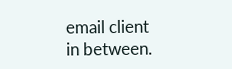email client in between.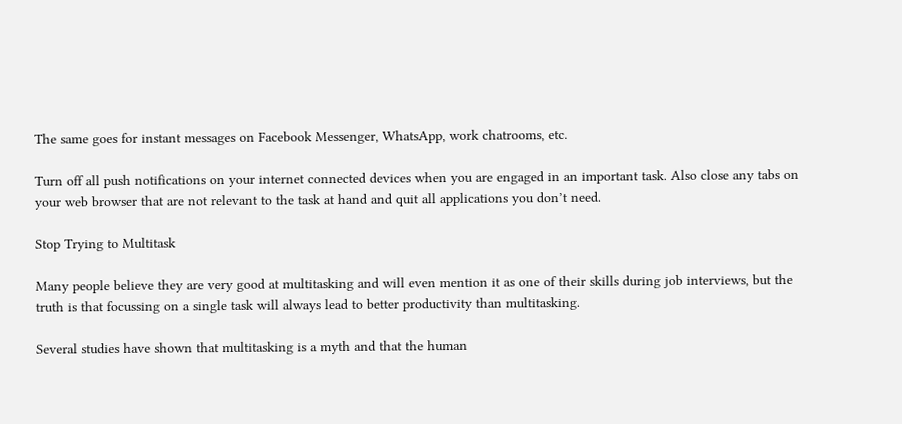The same goes for instant messages on Facebook Messenger, WhatsApp, work chatrooms, etc.

Turn off all push notifications on your internet connected devices when you are engaged in an important task. Also close any tabs on your web browser that are not relevant to the task at hand and quit all applications you don’t need.

Stop Trying to Multitask

Many people believe they are very good at multitasking and will even mention it as one of their skills during job interviews, but the truth is that focussing on a single task will always lead to better productivity than multitasking.

Several studies have shown that multitasking is a myth and that the human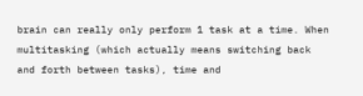brain can really only perform 1 task at a time. When multitasking (which actually means switching back and forth between tasks), time and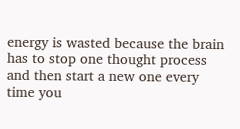energy is wasted because the brain has to stop one thought process and then start a new one every time you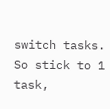switch tasks. So stick to 1 task,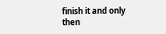finish it and only then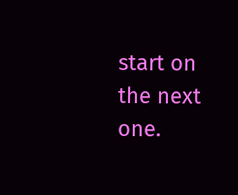start on the next one.